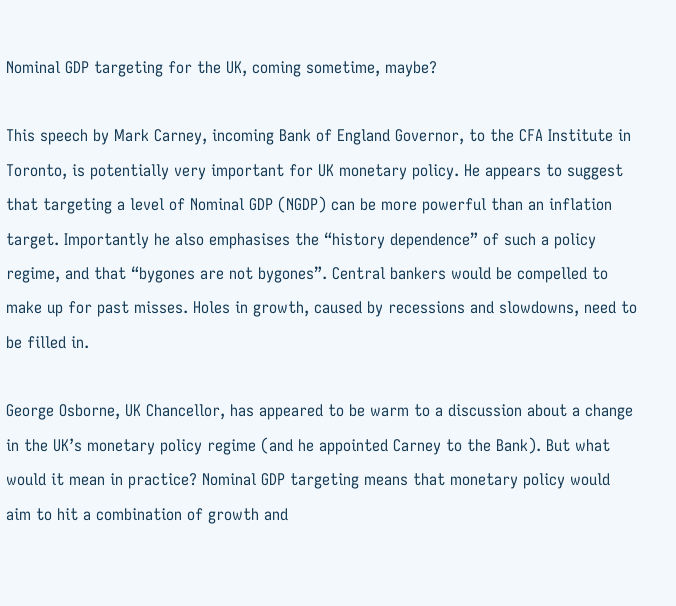Nominal GDP targeting for the UK, coming sometime, maybe?

This speech by Mark Carney, incoming Bank of England Governor, to the CFA Institute in Toronto, is potentially very important for UK monetary policy. He appears to suggest that targeting a level of Nominal GDP (NGDP) can be more powerful than an inflation target. Importantly he also emphasises the “history dependence” of such a policy regime, and that “bygones are not bygones”. Central bankers would be compelled to make up for past misses. Holes in growth, caused by recessions and slowdowns, need to be filled in.

George Osborne, UK Chancellor, has appeared to be warm to a discussion about a change in the UK’s monetary policy regime (and he appointed Carney to the Bank). But what would it mean in practice? Nominal GDP targeting means that monetary policy would aim to hit a combination of growth and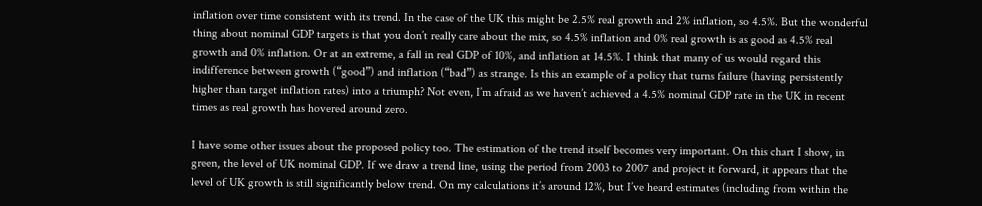inflation over time consistent with its trend. In the case of the UK this might be 2.5% real growth and 2% inflation, so 4.5%. But the wonderful thing about nominal GDP targets is that you don’t really care about the mix, so 4.5% inflation and 0% real growth is as good as 4.5% real growth and 0% inflation. Or at an extreme, a fall in real GDP of 10%, and inflation at 14.5%. I think that many of us would regard this indifference between growth (“good”) and inflation (“bad”) as strange. Is this an example of a policy that turns failure (having persistently higher than target inflation rates) into a triumph? Not even, I’m afraid as we haven’t achieved a 4.5% nominal GDP rate in the UK in recent times as real growth has hovered around zero.

I have some other issues about the proposed policy too. The estimation of the trend itself becomes very important. On this chart I show, in green, the level of UK nominal GDP. If we draw a trend line, using the period from 2003 to 2007 and project it forward, it appears that the level of UK growth is still significantly below trend. On my calculations it’s around 12%, but I’ve heard estimates (including from within the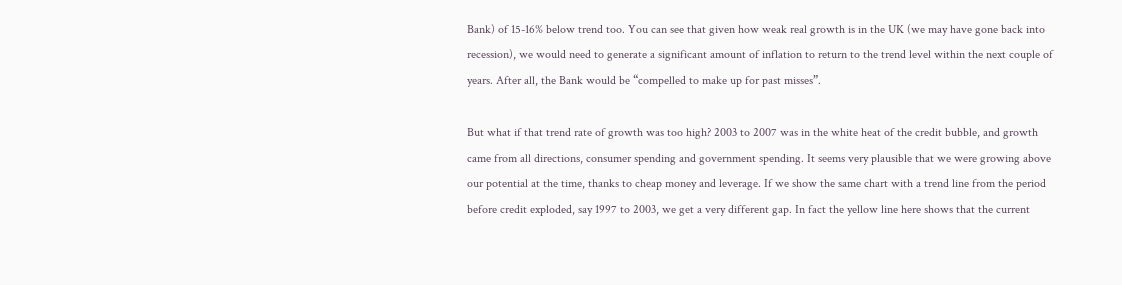Bank) of 15-16% below trend too. You can see that given how weak real growth is in the UK (we may have gone back into recession), we would need to generate a significant amount of inflation to return to the trend level within the next couple of years. After all, the Bank would be “compelled to make up for past misses”.

But what if that trend rate of growth was too high? 2003 to 2007 was in the white heat of the credit bubble, and growth came from all directions, consumer spending and government spending. It seems very plausible that we were growing above our potential at the time, thanks to cheap money and leverage. If we show the same chart with a trend line from the period before credit exploded, say 1997 to 2003, we get a very different gap. In fact the yellow line here shows that the current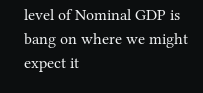level of Nominal GDP is bang on where we might expect it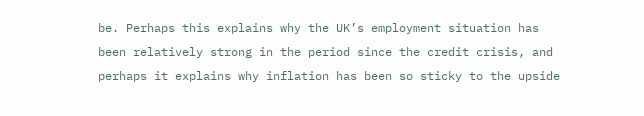be. Perhaps this explains why the UK’s employment situation has been relatively strong in the period since the credit crisis, and perhaps it explains why inflation has been so sticky to the upside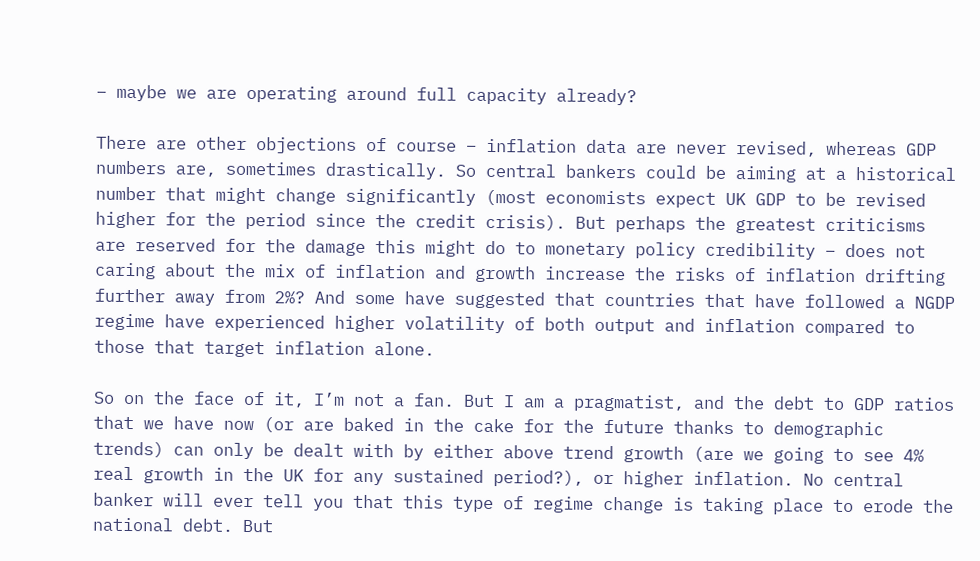– maybe we are operating around full capacity already?

There are other objections of course – inflation data are never revised, whereas GDP numbers are, sometimes drastically. So central bankers could be aiming at a historical number that might change significantly (most economists expect UK GDP to be revised higher for the period since the credit crisis). But perhaps the greatest criticisms are reserved for the damage this might do to monetary policy credibility – does not caring about the mix of inflation and growth increase the risks of inflation drifting further away from 2%? And some have suggested that countries that have followed a NGDP regime have experienced higher volatility of both output and inflation compared to those that target inflation alone.

So on the face of it, I’m not a fan. But I am a pragmatist, and the debt to GDP ratios that we have now (or are baked in the cake for the future thanks to demographic trends) can only be dealt with by either above trend growth (are we going to see 4% real growth in the UK for any sustained period?), or higher inflation. No central banker will ever tell you that this type of regime change is taking place to erode the national debt. But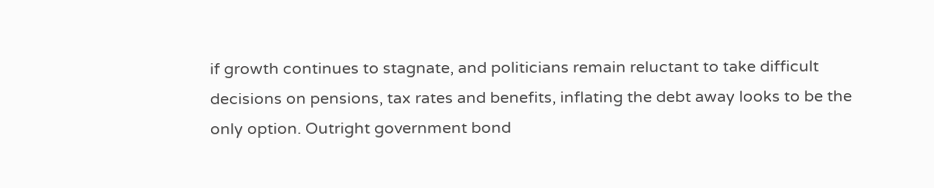if growth continues to stagnate, and politicians remain reluctant to take difficult decisions on pensions, tax rates and benefits, inflating the debt away looks to be the only option. Outright government bond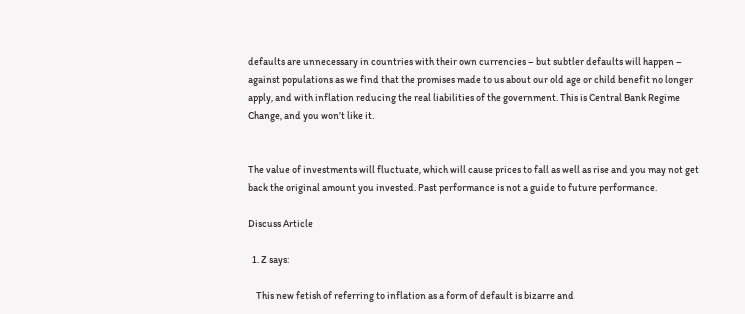defaults are unnecessary in countries with their own currencies – but subtler defaults will happen – against populations as we find that the promises made to us about our old age or child benefit no longer apply, and with inflation reducing the real liabilities of the government. This is Central Bank Regime Change, and you won’t like it.


The value of investments will fluctuate, which will cause prices to fall as well as rise and you may not get back the original amount you invested. Past performance is not a guide to future performance.

Discuss Article

  1. Z says:

    This new fetish of referring to inflation as a form of default is bizarre and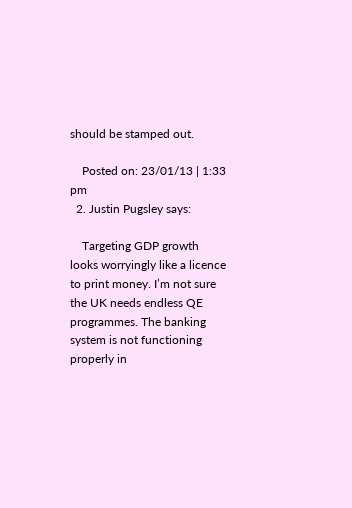should be stamped out.

    Posted on: 23/01/13 | 1:33 pm
  2. Justin Pugsley says:

    Targeting GDP growth looks worryingly like a licence to print money. I’m not sure the UK needs endless QE programmes. The banking system is not functioning properly in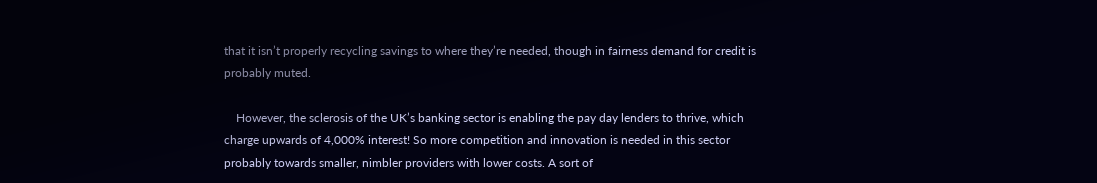that it isn’t properly recycling savings to where they’re needed, though in fairness demand for credit is probably muted.

    However, the sclerosis of the UK’s banking sector is enabling the pay day lenders to thrive, which charge upwards of 4,000% interest! So more competition and innovation is needed in this sector probably towards smaller, nimbler providers with lower costs. A sort of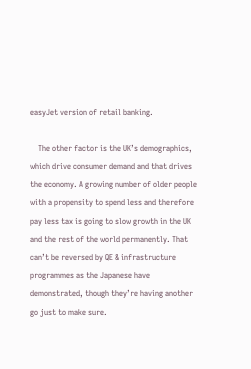easyJet version of retail banking.

    The other factor is the UK’s demographics, which drive consumer demand and that drives the economy. A growing number of older people with a propensity to spend less and therefore pay less tax is going to slow growth in the UK and the rest of the world permanently. That can’t be reversed by QE & infrastructure programmes as the Japanese have demonstrated, though they’re having another go just to make sure.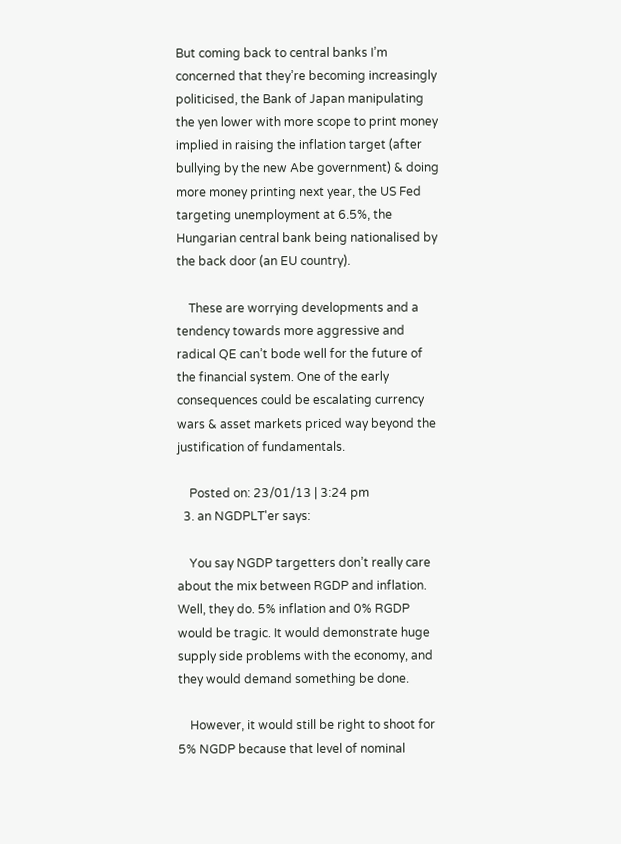But coming back to central banks I’m concerned that they’re becoming increasingly politicised, the Bank of Japan manipulating the yen lower with more scope to print money implied in raising the inflation target (after bullying by the new Abe government) & doing more money printing next year, the US Fed targeting unemployment at 6.5%, the Hungarian central bank being nationalised by the back door (an EU country).

    These are worrying developments and a tendency towards more aggressive and radical QE can’t bode well for the future of the financial system. One of the early consequences could be escalating currency wars & asset markets priced way beyond the justification of fundamentals.

    Posted on: 23/01/13 | 3:24 pm
  3. an NGDPLT'er says:

    You say NGDP targetters don’t really care about the mix between RGDP and inflation. Well, they do. 5% inflation and 0% RGDP would be tragic. It would demonstrate huge supply side problems with the economy, and they would demand something be done.

    However, it would still be right to shoot for 5% NGDP because that level of nominal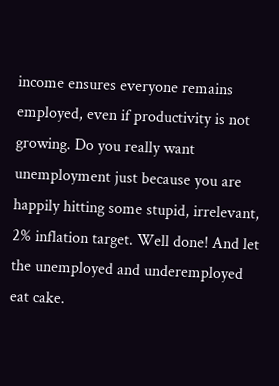income ensures everyone remains employed, even if productivity is not growing. Do you really want unemployment just because you are happily hitting some stupid, irrelevant, 2% inflation target. Well done! And let the unemployed and underemployed eat cake.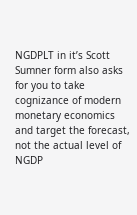NGDPLT in it’s Scott Sumner form also asks for you to take cognizance of modern monetary economics and target the forecast, not the actual level of NGDP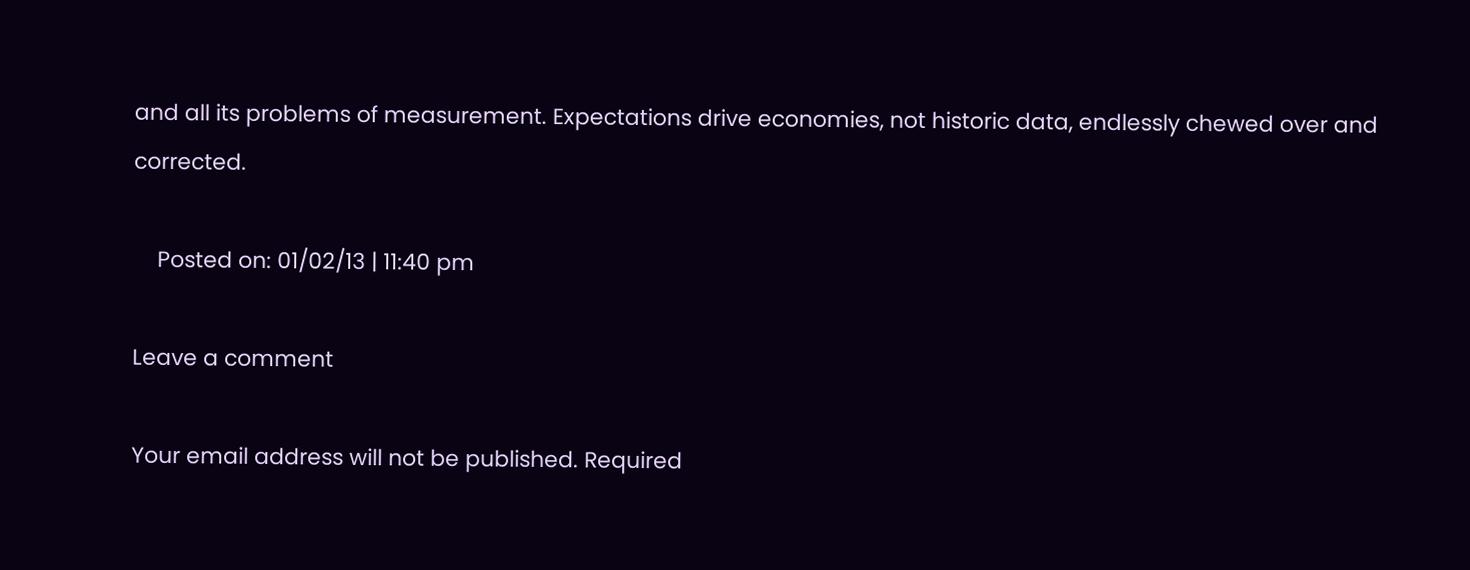and all its problems of measurement. Expectations drive economies, not historic data, endlessly chewed over and corrected.

    Posted on: 01/02/13 | 11:40 pm

Leave a comment

Your email address will not be published. Required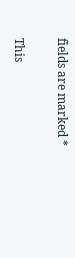fields are marked *

This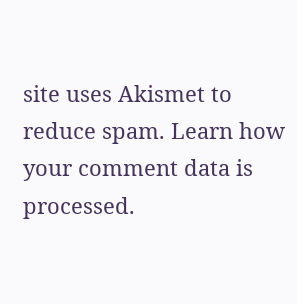site uses Akismet to reduce spam. Learn how your comment data is processed.